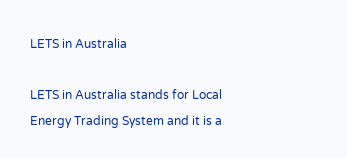LETS in Australia

LETS in Australia stands for Local Energy Trading System and it is a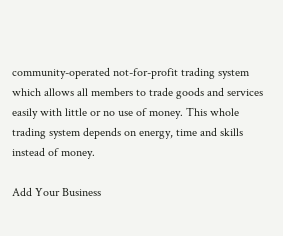community-operated not-for-profit trading system which allows all members to trade goods and services easily with little or no use of money. This whole trading system depends on energy, time and skills instead of money.

Add Your Business